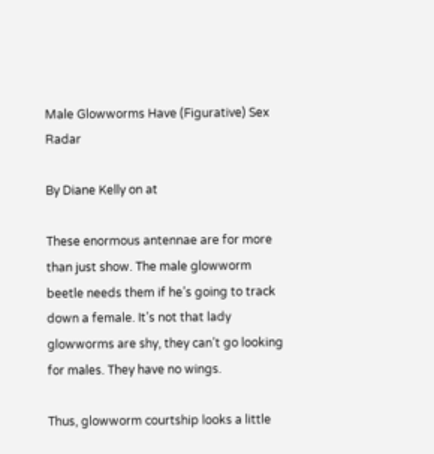Male Glowworms Have (Figurative) Sex Radar

By Diane Kelly on at

These enormous antennae are for more than just show. The male glowworm beetle needs them if he’s going to track down a female. It’s not that lady glowworms are shy, they can’t go looking for males. They have no wings.

Thus, glowworm courtship looks a little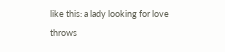like this: a lady looking for love throws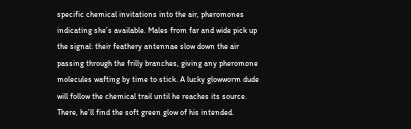specific chemical invitations into the air, pheromones indicating she’s available. Males from far and wide pick up the signal: their feathery antennae slow down the air passing through the frilly branches, giving any pheromone molecules wafting by time to stick. A lucky glowworm dude will follow the chemical trail until he reaches its source. There, he’ll find the soft green glow of his intended.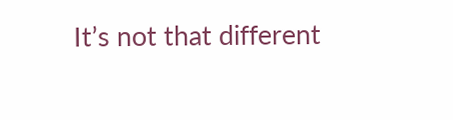It’s not that different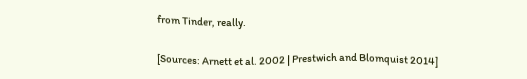from Tinder, really.

[Sources: Arnett et al. 2002 | Prestwich and Blomquist 2014]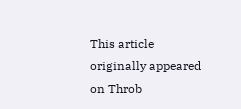This article originally appeared on Throb